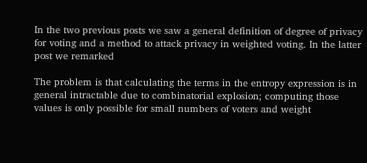In the two previous posts we saw a general definition of degree of privacy for voting and a method to attack privacy in weighted voting. In the latter post we remarked

The problem is that calculating the terms in the entropy expression is in general intractable due to combinatorial explosion; computing those values is only possible for small numbers of voters and weight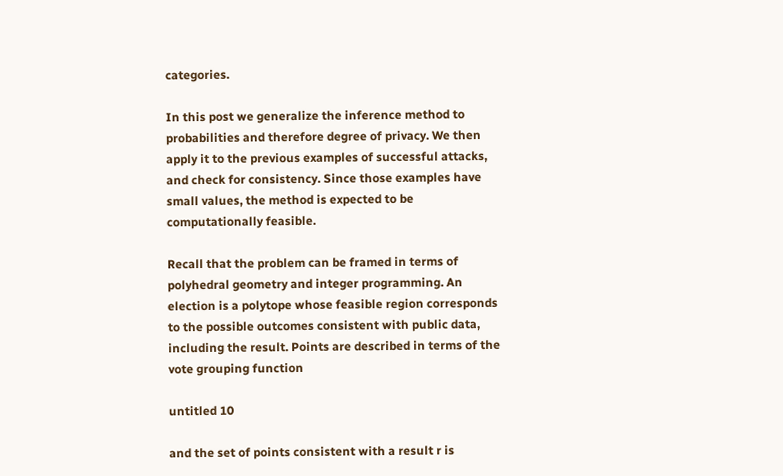categories.

In this post we generalize the inference method to probabilities and therefore degree of privacy. We then apply it to the previous examples of successful attacks, and check for consistency. Since those examples have small values, the method is expected to be computationally feasible.

Recall that the problem can be framed in terms of polyhedral geometry and integer programming. An election is a polytope whose feasible region corresponds to the possible outcomes consistent with public data, including the result. Points are described in terms of the vote grouping function

untitled 10

and the set of points consistent with a result r is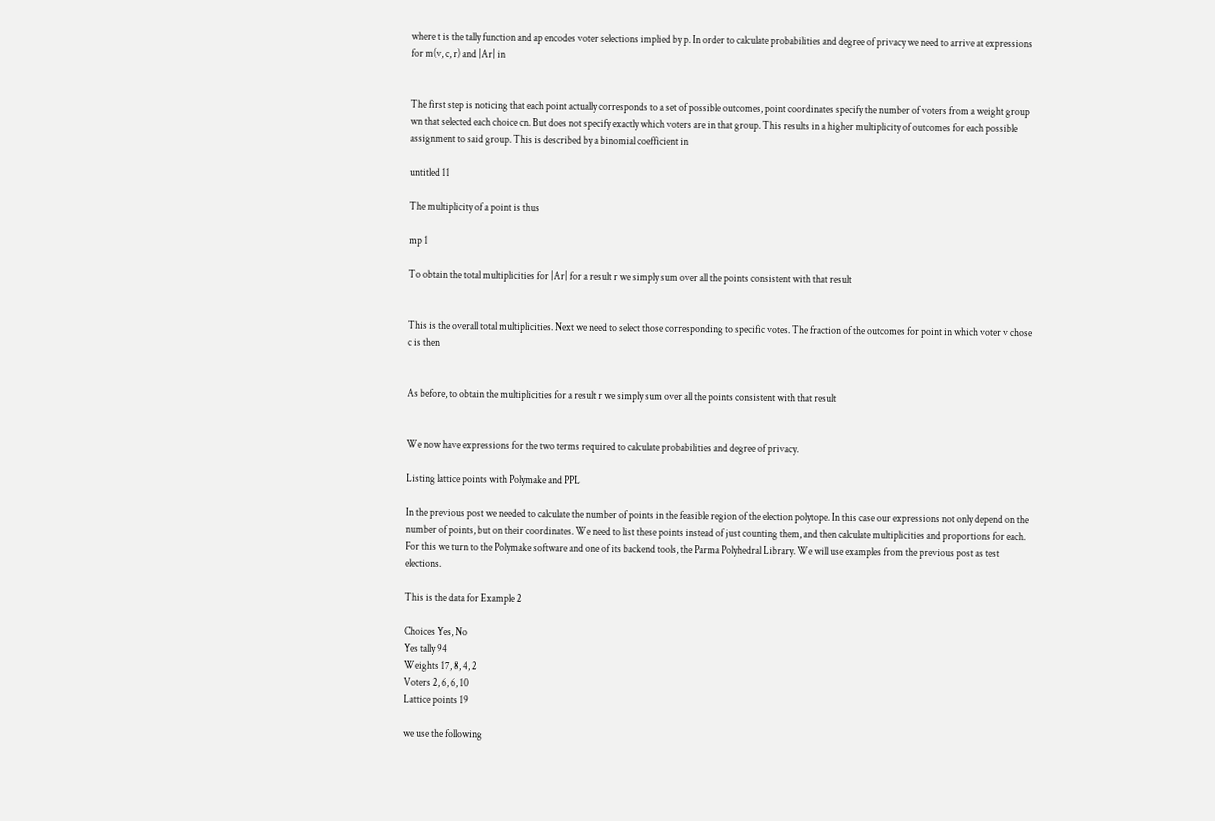where t is the tally function and ap encodes voter selections implied by p. In order to calculate probabilities and degree of privacy we need to arrive at expressions for m(v, c, r) and |Ar| in


The first step is noticing that each point actually corresponds to a set of possible outcomes, point coordinates specify the number of voters from a weight group wn that selected each choice cn. But does not specify exactly which voters are in that group. This results in a higher multiplicity of outcomes for each possible assignment to said group. This is described by a binomial coefficient in

untitled 11

The multiplicity of a point is thus

mp 1

To obtain the total multiplicities for |Ar| for a result r we simply sum over all the points consistent with that result


This is the overall total multiplicities. Next we need to select those corresponding to specific votes. The fraction of the outcomes for point in which voter v chose c is then


As before, to obtain the multiplicities for a result r we simply sum over all the points consistent with that result


We now have expressions for the two terms required to calculate probabilities and degree of privacy.

Listing lattice points with Polymake and PPL

In the previous post we needed to calculate the number of points in the feasible region of the election polytope. In this case our expressions not only depend on the number of points, but on their coordinates. We need to list these points instead of just counting them, and then calculate multiplicities and proportions for each. For this we turn to the Polymake software and one of its backend tools, the Parma Polyhedral Library. We will use examples from the previous post as test elections.

This is the data for Example 2

Choices Yes, No
Yes tally 94
Weights 17, 8, 4, 2
Voters 2, 6, 6, 10
Lattice points 19

we use the following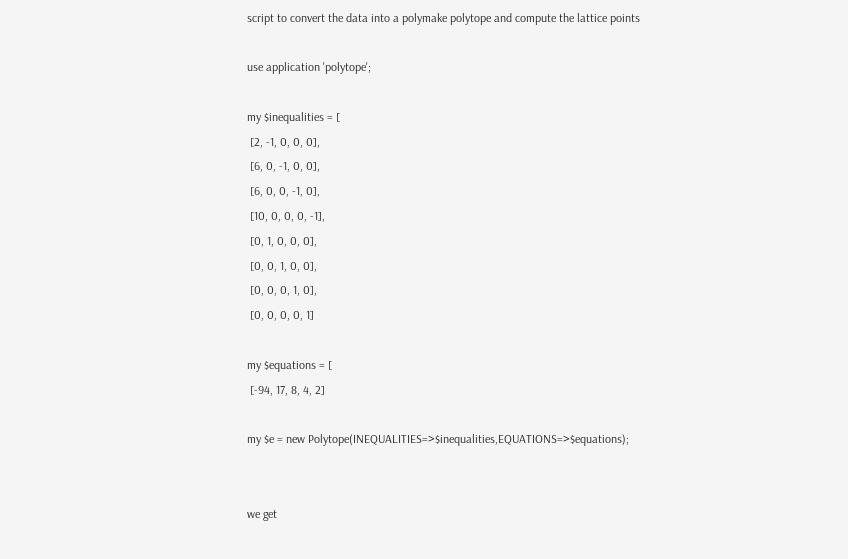script to convert the data into a polymake polytope and compute the lattice points

use application 'polytope';

my $inequalities = [
 [2, -1, 0, 0, 0],
 [6, 0, -1, 0, 0],
 [6, 0, 0, -1, 0],
 [10, 0, 0, 0, -1],
 [0, 1, 0, 0, 0],
 [0, 0, 1, 0, 0],
 [0, 0, 0, 1, 0],
 [0, 0, 0, 0, 1]

my $equations = [
 [-94, 17, 8, 4, 2]

my $e = new Polytope(INEQUALITIES=>$inequalities,EQUATIONS=>$equations);


we get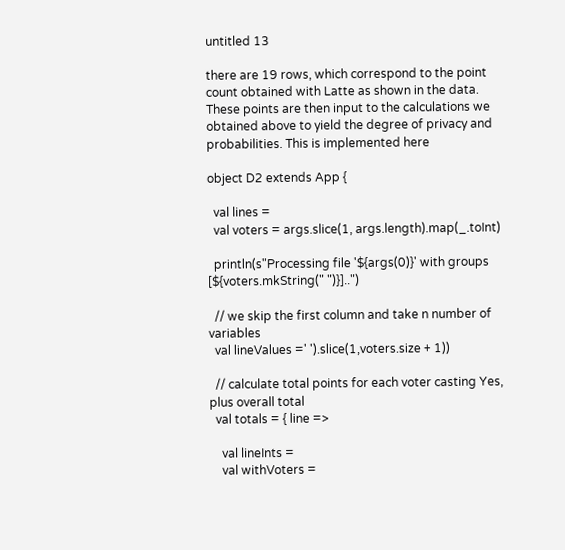untitled 13

there are 19 rows, which correspond to the point count obtained with Latte as shown in the data. These points are then input to the calculations we obtained above to yield the degree of privacy and probabilities. This is implemented here

object D2 extends App {

  val lines =
  val voters = args.slice(1, args.length).map(_.toInt)

  println(s"Processing file '${args(0)}' with groups [${voters.mkString(" ")}]..")

  // we skip the first column and take n number of variables
  val lineValues =' ').slice(1,voters.size + 1))

  // calculate total points for each voter casting Yes, plus overall total
  val totals = { line =>

    val lineInts =
    val withVoters =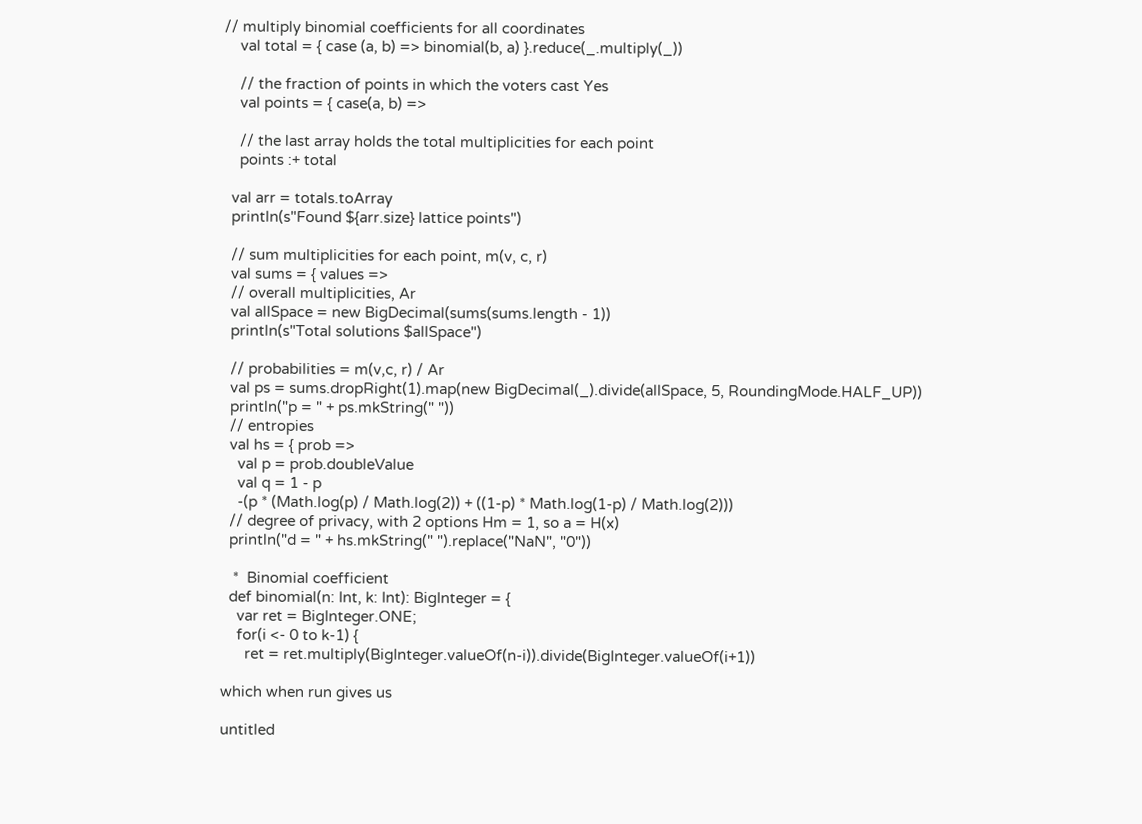// multiply binomial coefficients for all coordinates
    val total = { case (a, b) => binomial(b, a) }.reduce(_.multiply(_))

    // the fraction of points in which the voters cast Yes
    val points = { case(a, b) =>

    // the last array holds the total multiplicities for each point
    points :+ total

  val arr = totals.toArray
  println(s"Found ${arr.size} lattice points")

  // sum multiplicities for each point, m(v, c, r)
  val sums = { values =>
  // overall multiplicities, Ar
  val allSpace = new BigDecimal(sums(sums.length - 1))
  println(s"Total solutions $allSpace")

  // probabilities = m(v,c, r) / Ar
  val ps = sums.dropRight(1).map(new BigDecimal(_).divide(allSpace, 5, RoundingMode.HALF_UP))
  println("p = " + ps.mkString(" "))
  // entropies
  val hs = { prob =>
    val p = prob.doubleValue
    val q = 1 - p
    -(p * (Math.log(p) / Math.log(2)) + ((1-p) * Math.log(1-p) / Math.log(2)))
  // degree of privacy, with 2 options Hm = 1, so a = H(x)
  println("d = " + hs.mkString(" ").replace("NaN", "0"))

   *  Binomial coefficient
  def binomial(n: Int, k: Int): BigInteger = {
    var ret = BigInteger.ONE;
    for(i <- 0 to k-1) {
      ret = ret.multiply(BigInteger.valueOf(n-i)).divide(BigInteger.valueOf(i+1))

which when run gives us

untitled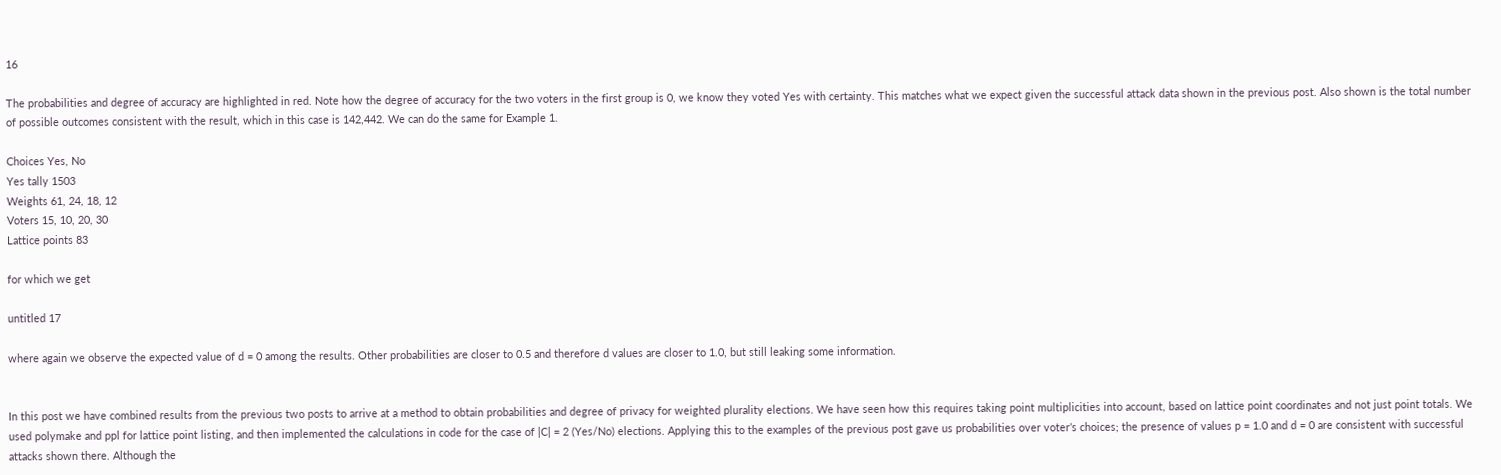16

The probabilities and degree of accuracy are highlighted in red. Note how the degree of accuracy for the two voters in the first group is 0, we know they voted Yes with certainty. This matches what we expect given the successful attack data shown in the previous post. Also shown is the total number of possible outcomes consistent with the result, which in this case is 142,442. We can do the same for Example 1.

Choices Yes, No
Yes tally 1503
Weights 61, 24, 18, 12
Voters 15, 10, 20, 30
Lattice points 83

for which we get

untitled 17

where again we observe the expected value of d = 0 among the results. Other probabilities are closer to 0.5 and therefore d values are closer to 1.0, but still leaking some information.


In this post we have combined results from the previous two posts to arrive at a method to obtain probabilities and degree of privacy for weighted plurality elections. We have seen how this requires taking point multiplicities into account, based on lattice point coordinates and not just point totals. We used polymake and ppl for lattice point listing, and then implemented the calculations in code for the case of |C| = 2 (Yes/No) elections. Applying this to the examples of the previous post gave us probabilities over voter’s choices; the presence of values p = 1.0 and d = 0 are consistent with successful attacks shown there. Although the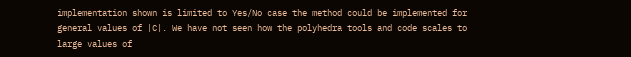implementation shown is limited to Yes/No case the method could be implemented for general values of |C|. We have not seen how the polyhedra tools and code scales to large values of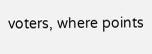voters, where points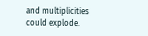and multiplicities could explode.